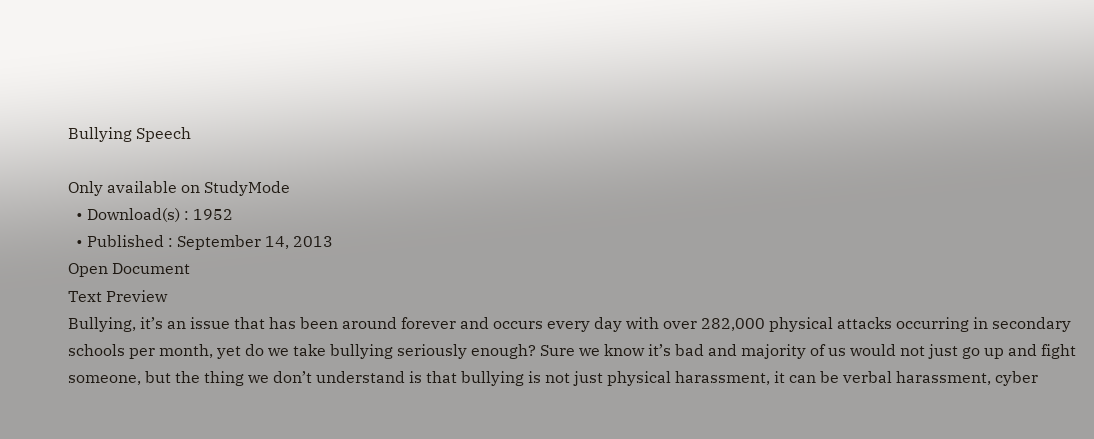Bullying Speech

Only available on StudyMode
  • Download(s) : 1952
  • Published : September 14, 2013
Open Document
Text Preview
Bullying, it’s an issue that has been around forever and occurs every day with over 282,000 physical attacks occurring in secondary schools per month, yet do we take bullying seriously enough? Sure we know it’s bad and majority of us would not just go up and fight someone, but the thing we don’t understand is that bullying is not just physical harassment, it can be verbal harassment, cyber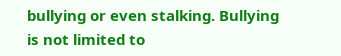bullying or even stalking. Bullying is not limited to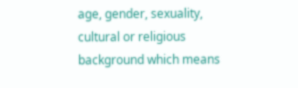age, gender, sexuality, cultural or religious background which means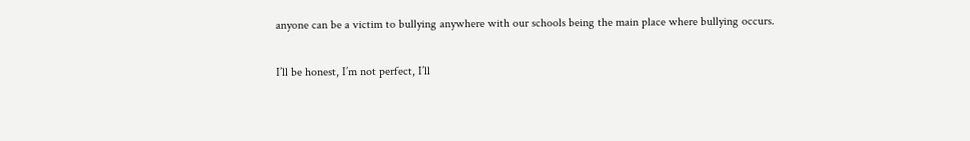anyone can be a victim to bullying anywhere with our schools being the main place where bullying occurs.

I’ll be honest, I’m not perfect, I’ll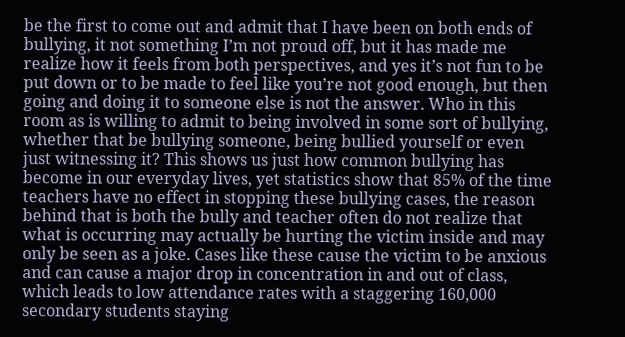be the first to come out and admit that I have been on both ends of bullying, it not something I’m not proud off, but it has made me realize how it feels from both perspectives, and yes it’s not fun to be put down or to be made to feel like you’re not good enough, but then going and doing it to someone else is not the answer. Who in this room as is willing to admit to being involved in some sort of bullying, whether that be bullying someone, being bullied yourself or even just witnessing it? This shows us just how common bullying has become in our everyday lives, yet statistics show that 85% of the time teachers have no effect in stopping these bullying cases, the reason behind that is both the bully and teacher often do not realize that what is occurring may actually be hurting the victim inside and may only be seen as a joke. Cases like these cause the victim to be anxious and can cause a major drop in concentration in and out of class, which leads to low attendance rates with a staggering 160,000 secondary students staying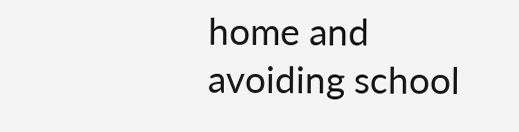home and avoiding school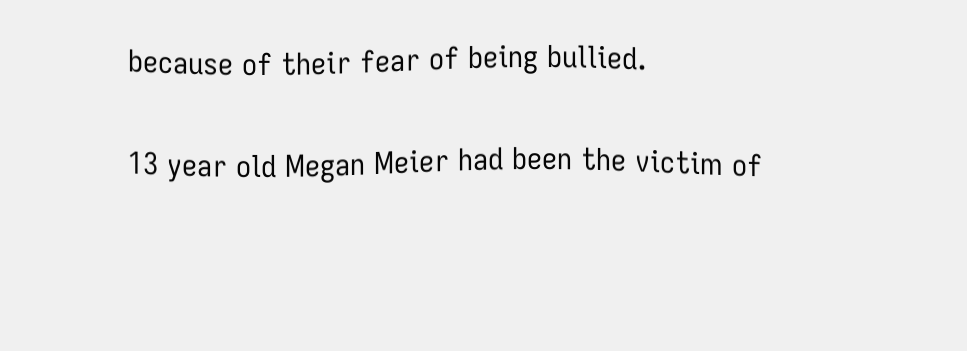because of their fear of being bullied.

13 year old Megan Meier had been the victim of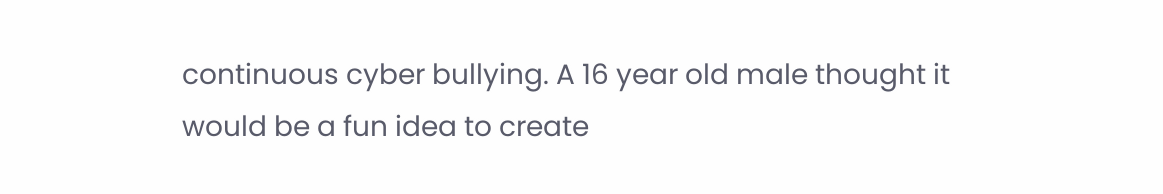continuous cyber bullying. A 16 year old male thought it would be a fun idea to create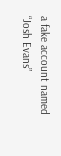a fake account named “Josh Evans”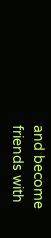and become friends with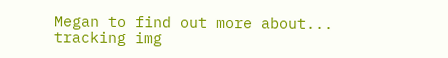Megan to find out more about...
tracking img